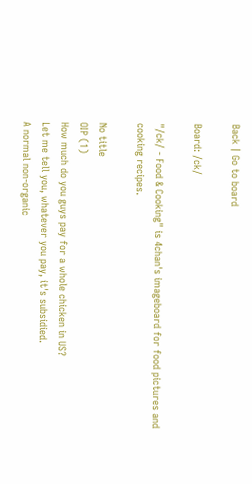Back | Go to board

Board: /ck/

"/ck/ - Food & Cooking" is 4chan's imageboard for food pictures and cooking recipes.

No title
OIP (1)
How much do you guys pay for a whole chicken in US?
Let me tell you, whatever you pay, it's subsidied.
A normal non-organic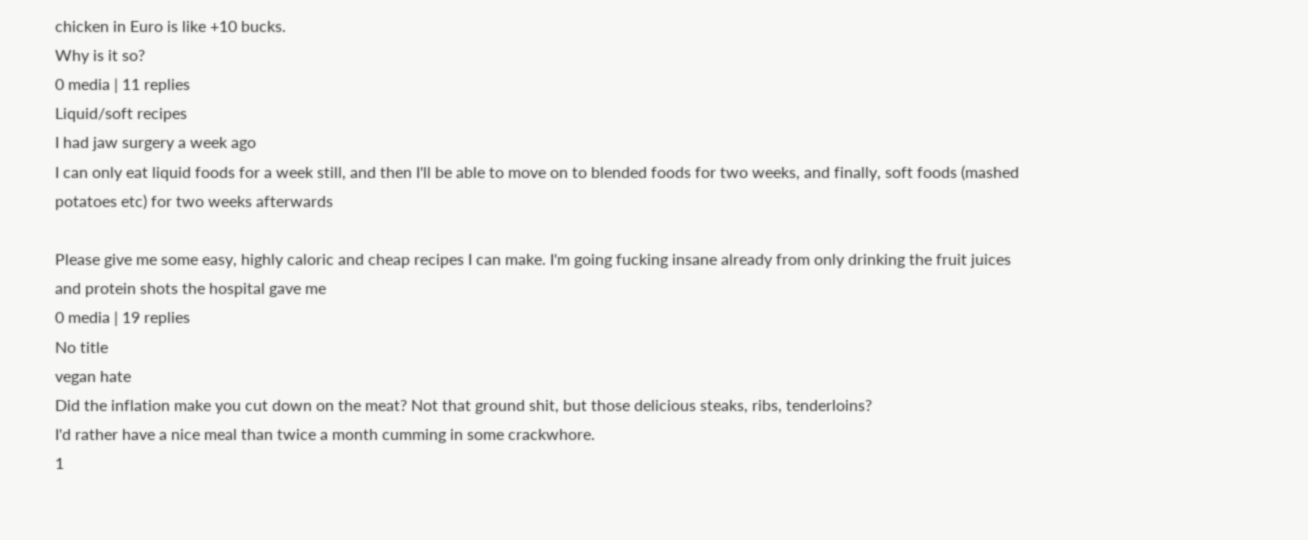chicken in Euro is like +10 bucks.
Why is it so?
0 media | 11 replies
Liquid/soft recipes
I had jaw surgery a week ago
I can only eat liquid foods for a week still, and then I'll be able to move on to blended foods for two weeks, and finally, soft foods (mashed potatoes etc) for two weeks afterwards

Please give me some easy, highly caloric and cheap recipes I can make. I'm going fucking insane already from only drinking the fruit juices and protein shots the hospital gave me
0 media | 19 replies
No title
vegan hate
Did the inflation make you cut down on the meat? Not that ground shit, but those delicious steaks, ribs, tenderloins?
I'd rather have a nice meal than twice a month cumming in some crackwhore.
1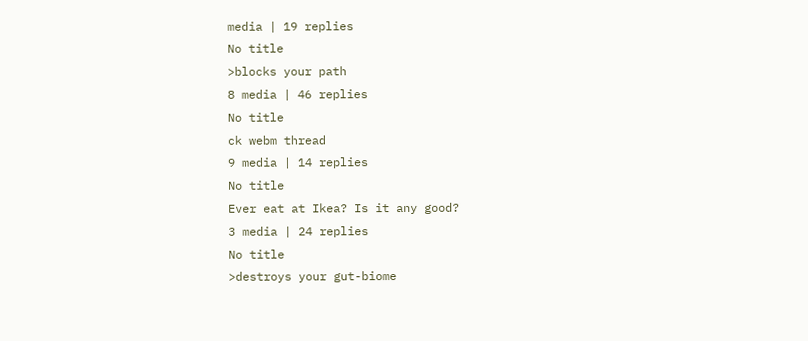media | 19 replies
No title
>blocks your path
8 media | 46 replies
No title
ck webm thread
9 media | 14 replies
No title
Ever eat at Ikea? Is it any good?
3 media | 24 replies
No title
>destroys your gut-biome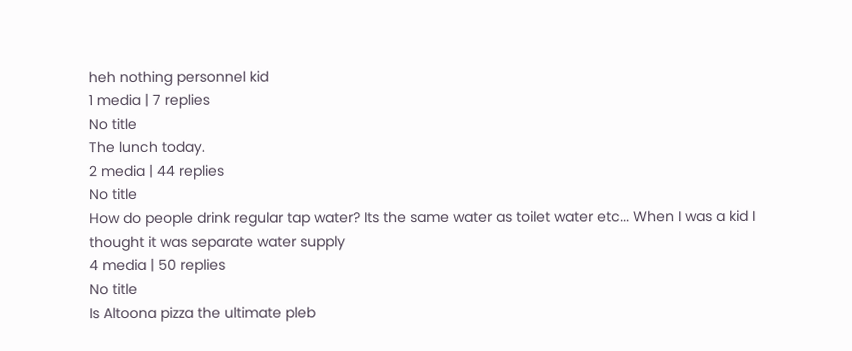heh nothing personnel kid
1 media | 7 replies
No title
The lunch today.
2 media | 44 replies
No title
How do people drink regular tap water? Its the same water as toilet water etc... When I was a kid I thought it was separate water supply
4 media | 50 replies
No title
Is Altoona pizza the ultimate pleb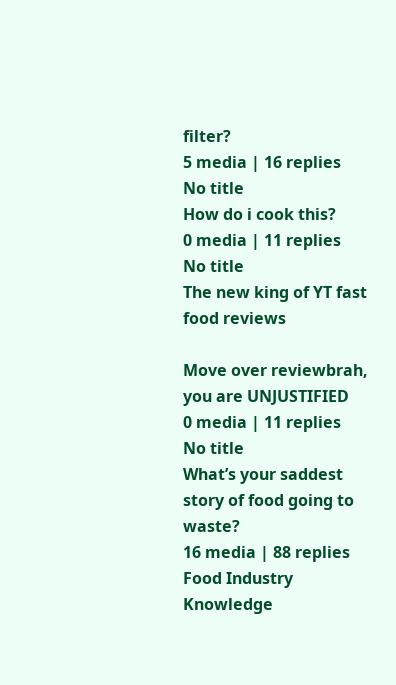filter?
5 media | 16 replies
No title
How do i cook this?
0 media | 11 replies
No title
The new king of YT fast food reviews

Move over reviewbrah, you are UNJUSTIFIED
0 media | 11 replies
No title
What’s your saddest story of food going to waste?
16 media | 88 replies
Food Industry Knowledge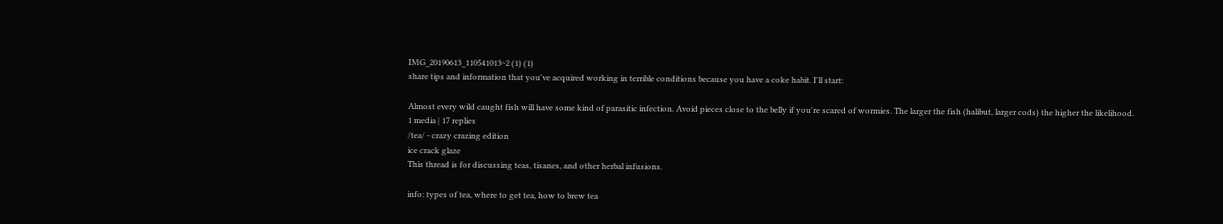IMG_20190613_110541013~2 (1) (1)
share tips and information that you've acquired working in terrible conditions because you have a coke habit. I'll start:

Almost every wild caught fish will have some kind of parasitic infection. Avoid pieces close to the belly if you're scared of wormies. The larger the fish (halibut, larger cods) the higher the likelihood.
1 media | 17 replies
/tea/ - crazy crazing edition
ice crack glaze
This thread is for discussing teas, tisanes, and other herbal infusions.

info: types of tea, where to get tea, how to brew tea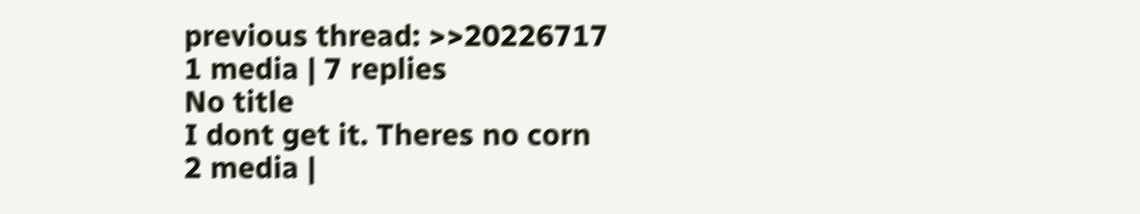previous thread: >>20226717
1 media | 7 replies
No title
I dont get it. Theres no corn
2 media |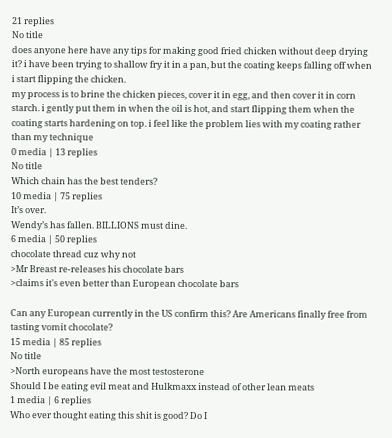21 replies
No title
does anyone here have any tips for making good fried chicken without deep drying it? i have been trying to shallow fry it in a pan, but the coating keeps falling off when i start flipping the chicken.
my process is to brine the chicken pieces, cover it in egg, and then cover it in corn starch. i gently put them in when the oil is hot, and start flipping them when the coating starts hardening on top. i feel like the problem lies with my coating rather than my technique
0 media | 13 replies
No title
Which chain has the best tenders?
10 media | 75 replies
It’s over.
Wendy’s has fallen. BILLIONS must dine.
6 media | 50 replies
chocolate thread cuz why not
>Mr Breast re-releases his chocolate bars
>claims it's even better than European chocolate bars

Can any European currently in the US confirm this? Are Americans finally free from tasting vomit chocolate?
15 media | 85 replies
No title
>North europeans have the most testosterone
Should I be eating evil meat and Hulkmaxx instead of other lean meats
1 media | 6 replies
Who ever thought eating this shit is good? Do I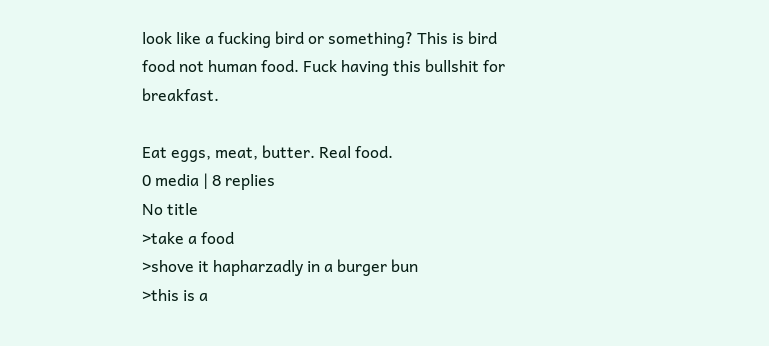look like a fucking bird or something? This is bird food not human food. Fuck having this bullshit for breakfast.

Eat eggs, meat, butter. Real food.
0 media | 8 replies
No title
>take a food
>shove it hapharzadly in a burger bun
>this is a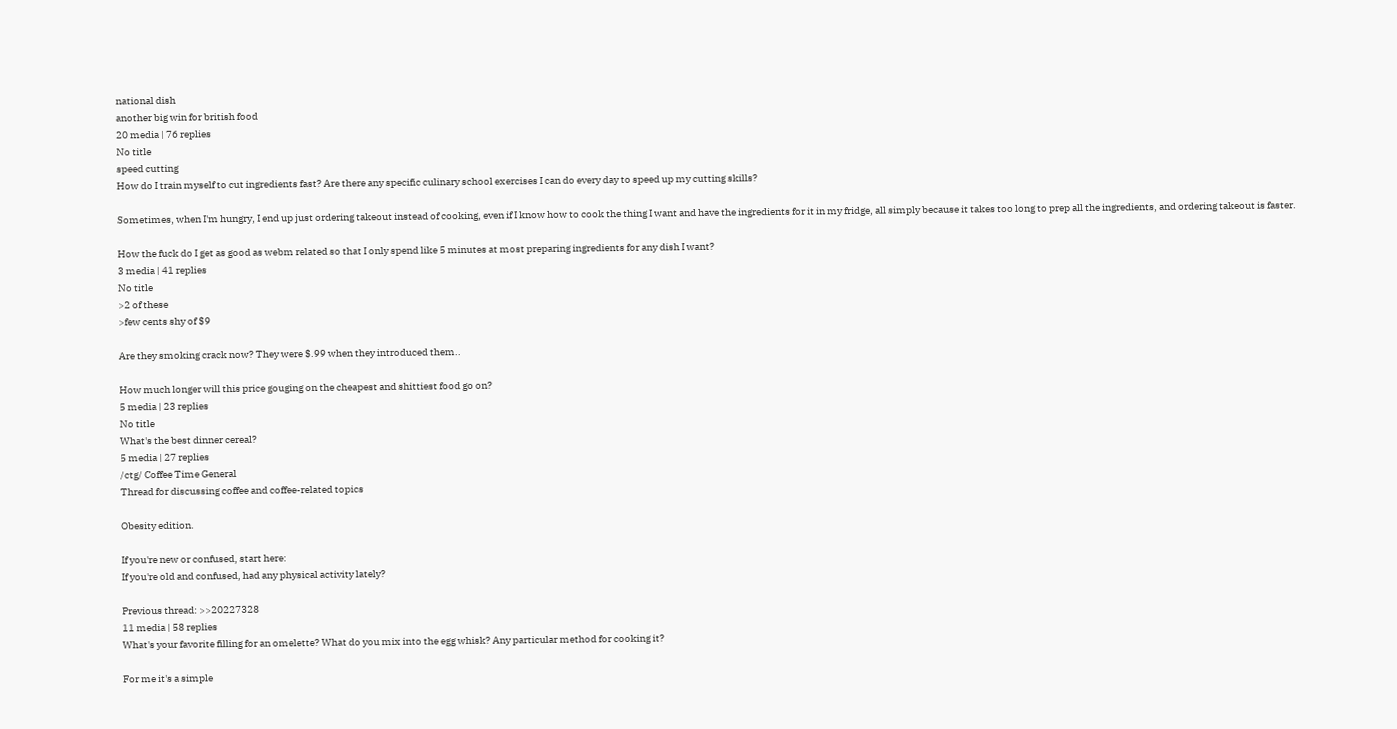national dish
another big win for british food
20 media | 76 replies
No title
speed cutting
How do I train myself to cut ingredients fast? Are there any specific culinary school exercises I can do every day to speed up my cutting skills?

Sometimes, when I'm hungry, I end up just ordering takeout instead of cooking, even if I know how to cook the thing I want and have the ingredients for it in my fridge, all simply because it takes too long to prep all the ingredients, and ordering takeout is faster.

How the fuck do I get as good as webm related so that I only spend like 5 minutes at most preparing ingredients for any dish I want?
3 media | 41 replies
No title
>2 of these
>few cents shy of $9

Are they smoking crack now? They were $.99 when they introduced them..

How much longer will this price gouging on the cheapest and shittiest food go on?
5 media | 23 replies
No title
What's the best dinner cereal?
5 media | 27 replies
/ctg/ Coffee Time General
Thread for discussing coffee and coffee-related topics

Obesity edition.

If you're new or confused, start here:
If you're old and confused, had any physical activity lately?

Previous thread: >>20227328
11 media | 58 replies
What's your favorite filling for an omelette? What do you mix into the egg whisk? Any particular method for cooking it?

For me it's a simple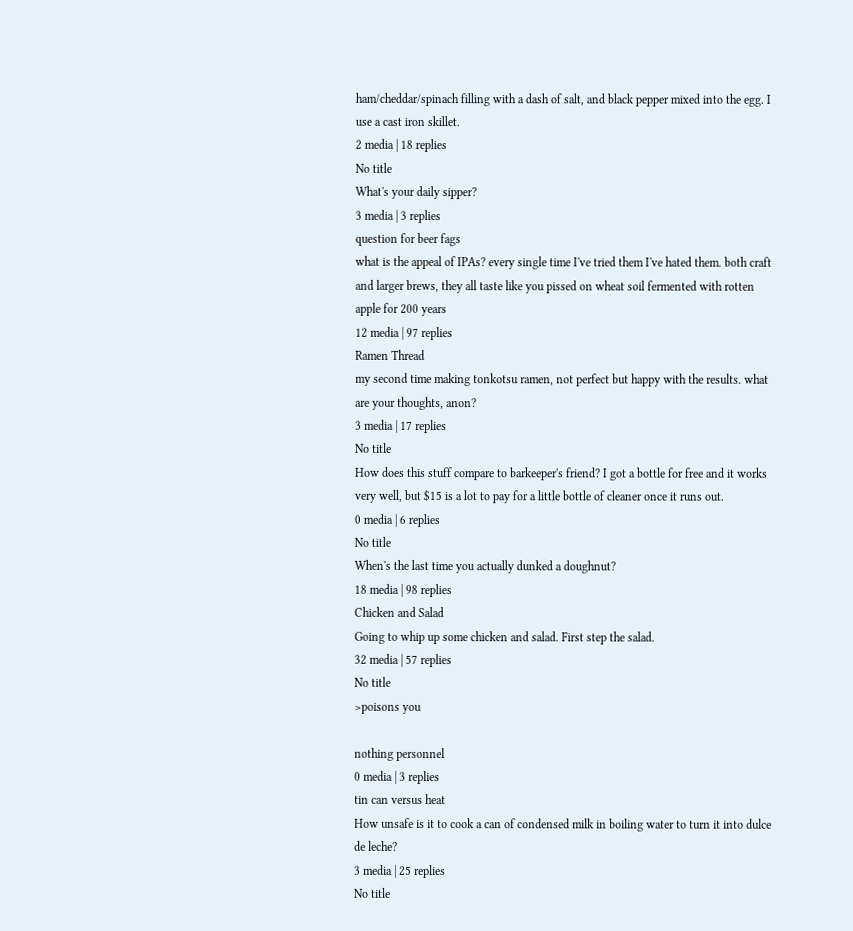ham/cheddar/spinach filling with a dash of salt, and black pepper mixed into the egg. I use a cast iron skillet.
2 media | 18 replies
No title
What's your daily sipper?
3 media | 3 replies
question for beer fags
what is the appeal of IPAs? every single time I've tried them I've hated them. both craft and larger brews, they all taste like you pissed on wheat soil fermented with rotten apple for 200 years
12 media | 97 replies
Ramen Thread
my second time making tonkotsu ramen, not perfect but happy with the results. what are your thoughts, anon?
3 media | 17 replies
No title
How does this stuff compare to barkeeper's friend? I got a bottle for free and it works very well, but $15 is a lot to pay for a little bottle of cleaner once it runs out.
0 media | 6 replies
No title
When's the last time you actually dunked a doughnut?
18 media | 98 replies
Chicken and Salad
Going to whip up some chicken and salad. First step the salad.
32 media | 57 replies
No title
>poisons you

nothing personnel
0 media | 3 replies
tin can versus heat
How unsafe is it to cook a can of condensed milk in boiling water to turn it into dulce de leche?
3 media | 25 replies
No title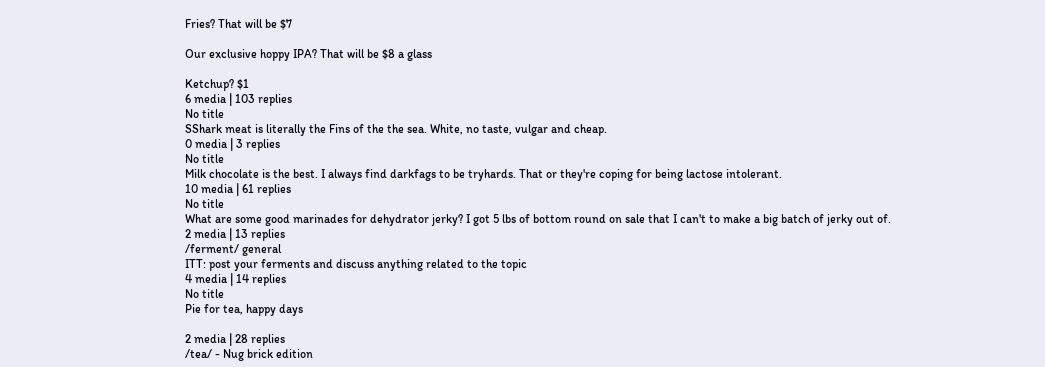Fries? That will be $7

Our exclusive hoppy IPA? That will be $8 a glass

Ketchup? $1
6 media | 103 replies
No title
SShark meat is literally the Fins of the the sea. White, no taste, vulgar and cheap.
0 media | 3 replies
No title
Milk chocolate is the best. I always find darkfags to be tryhards. That or they're coping for being lactose intolerant.
10 media | 61 replies
No title
What are some good marinades for dehydrator jerky? I got 5 lbs of bottom round on sale that I can't to make a big batch of jerky out of.
2 media | 13 replies
/ferment/ general
ITT: post your ferments and discuss anything related to the topic
4 media | 14 replies
No title
Pie for tea, happy days

2 media | 28 replies
/tea/ - Nug brick edition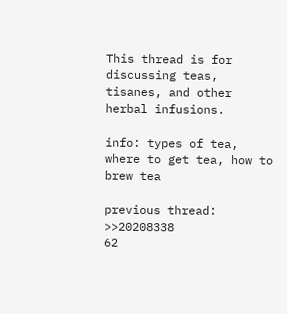This thread is for discussing teas, tisanes, and other herbal infusions.

info: types of tea, where to get tea, how to brew tea

previous thread: >>20208338
62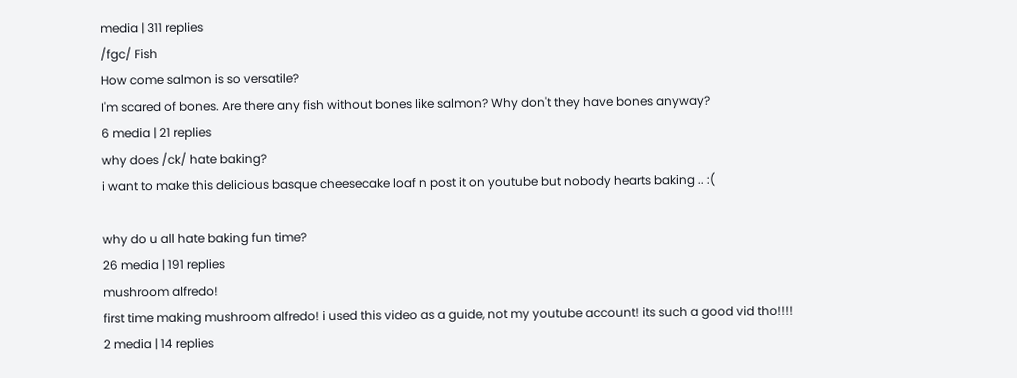media | 311 replies
/fgc/ Fish
How come salmon is so versatile?
I'm scared of bones. Are there any fish without bones like salmon? Why don't they have bones anyway?
6 media | 21 replies
why does /ck/ hate baking?
i want to make this delicious basque cheesecake loaf n post it on youtube but nobody hearts baking .. :(

why do u all hate baking fun time?
26 media | 191 replies
mushroom alfredo!
first time making mushroom alfredo! i used this video as a guide, not my youtube account! its such a good vid tho!!!!
2 media | 14 replies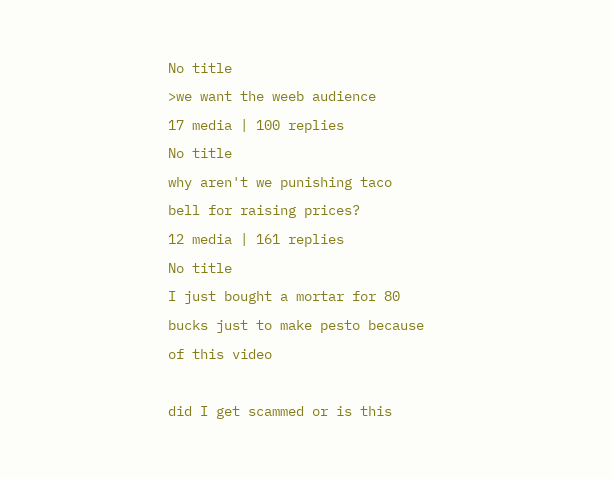No title
>we want the weeb audience
17 media | 100 replies
No title
why aren't we punishing taco bell for raising prices?
12 media | 161 replies
No title
I just bought a mortar for 80 bucks just to make pesto because of this video

did I get scammed or is this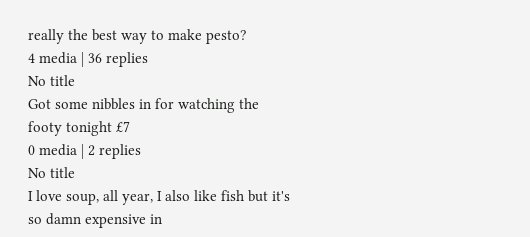really the best way to make pesto?
4 media | 36 replies
No title
Got some nibbles in for watching the footy tonight £7
0 media | 2 replies
No title
I love soup, all year, I also like fish but it's so damn expensive in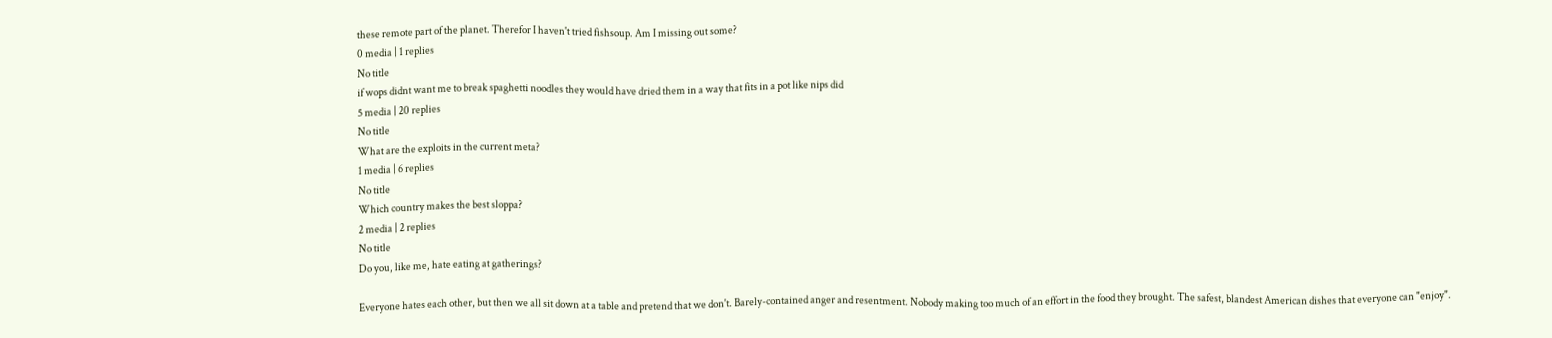these remote part of the planet. Therefor I haven't tried fishsoup. Am I missing out some?
0 media | 1 replies
No title
if wops didnt want me to break spaghetti noodles they would have dried them in a way that fits in a pot like nips did
5 media | 20 replies
No title
What are the exploits in the current meta?
1 media | 6 replies
No title
Which country makes the best sloppa?
2 media | 2 replies
No title
Do you, like me, hate eating at gatherings?

Everyone hates each other, but then we all sit down at a table and pretend that we don't. Barely-contained anger and resentment. Nobody making too much of an effort in the food they brought. The safest, blandest American dishes that everyone can "enjoy".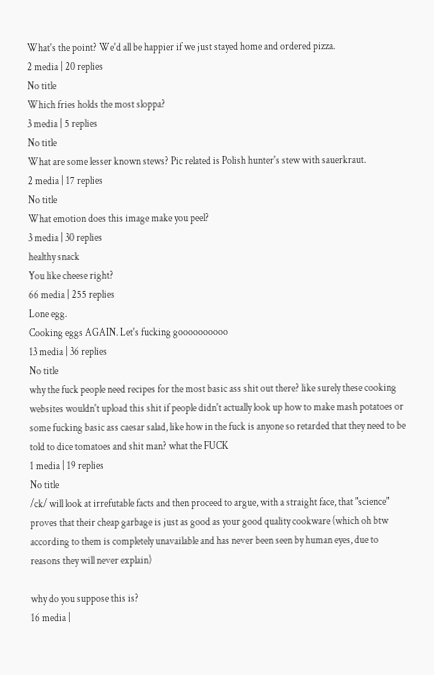What's the point? We'd all be happier if we just stayed home and ordered pizza.
2 media | 20 replies
No title
Which fries holds the most sloppa?
3 media | 5 replies
No title
What are some lesser known stews? Pic related is Polish hunter's stew with sauerkraut.
2 media | 17 replies
No title
What emotion does this image make you peel?
3 media | 30 replies
healthy snack
You like cheese right?
66 media | 255 replies
Lone egg.
Cooking eggs AGAIN. Let's fucking goooooooooo
13 media | 36 replies
No title
why the fuck people need recipes for the most basic ass shit out there? like surely these cooking websites wouldn't upload this shit if people didn't actually look up how to make mash potatoes or some fucking basic ass caesar salad, like how in the fuck is anyone so retarded that they need to be told to dice tomatoes and shit man? what the FUCK
1 media | 19 replies
No title
/ck/ will look at irrefutable facts and then proceed to argue, with a straight face, that "science" proves that their cheap garbage is just as good as your good quality cookware (which oh btw according to them is completely unavailable and has never been seen by human eyes, due to reasons they will never explain)

why do you suppose this is?
16 media |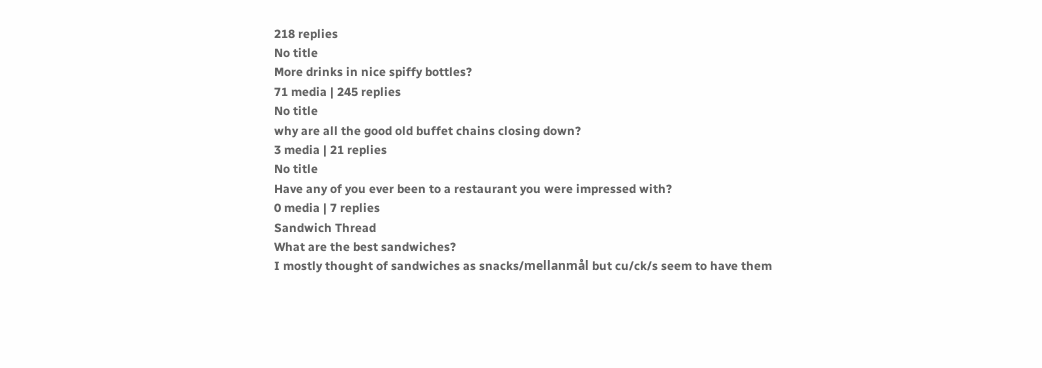218 replies
No title
More drinks in nice spiffy bottles?
71 media | 245 replies
No title
why are all the good old buffet chains closing down?
3 media | 21 replies
No title
Have any of you ever been to a restaurant you were impressed with?
0 media | 7 replies
Sandwich Thread
What are the best sandwiches?
I mostly thought of sandwiches as snacks/mellanmål but cu/ck/s seem to have them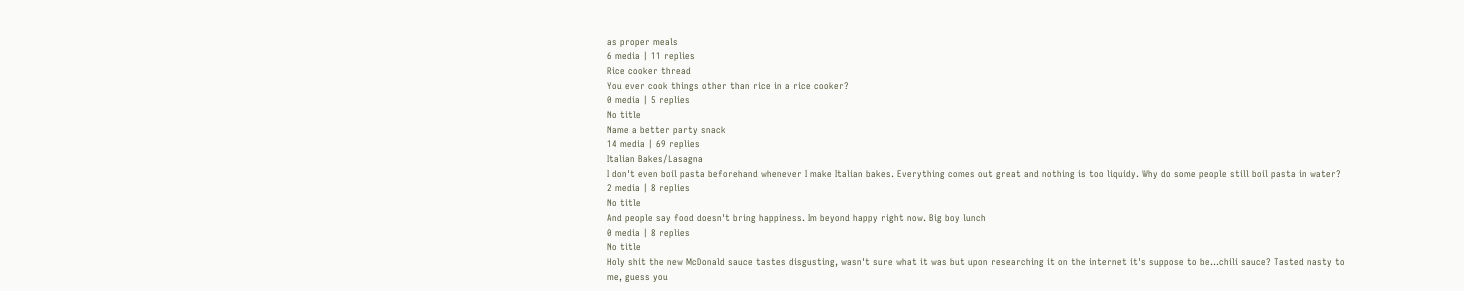as proper meals
6 media | 11 replies
Rice cooker thread
You ever cook things other than rice in a rice cooker?
0 media | 5 replies
No title
Name a better party snack
14 media | 69 replies
Italian Bakes/Lasagna
I don't even boil pasta beforehand whenever I make Italian bakes. Everything comes out great and nothing is too liquidy. Why do some people still boil pasta in water?
2 media | 8 replies
No title
And people say food doesn't bring happiness. Im beyond happy right now. Big boy lunch
0 media | 8 replies
No title
Holy shit the new McDonald sauce tastes disgusting, wasn't sure what it was but upon researching it on the internet it's suppose to be...chili sauce? Tasted nasty to me, guess you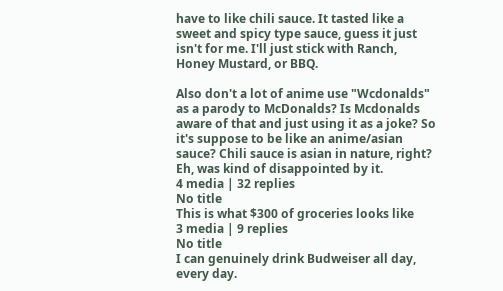have to like chili sauce. It tasted like a sweet and spicy type sauce, guess it just isn't for me. I'll just stick with Ranch, Honey Mustard, or BBQ.

Also don't a lot of anime use "Wcdonalds" as a parody to McDonalds? Is Mcdonalds aware of that and just using it as a joke? So it's suppose to be like an anime/asian sauce? Chili sauce is asian in nature, right? Eh, was kind of disappointed by it.
4 media | 32 replies
No title
This is what $300 of groceries looks like
3 media | 9 replies
No title
I can genuinely drink Budweiser all day, every day.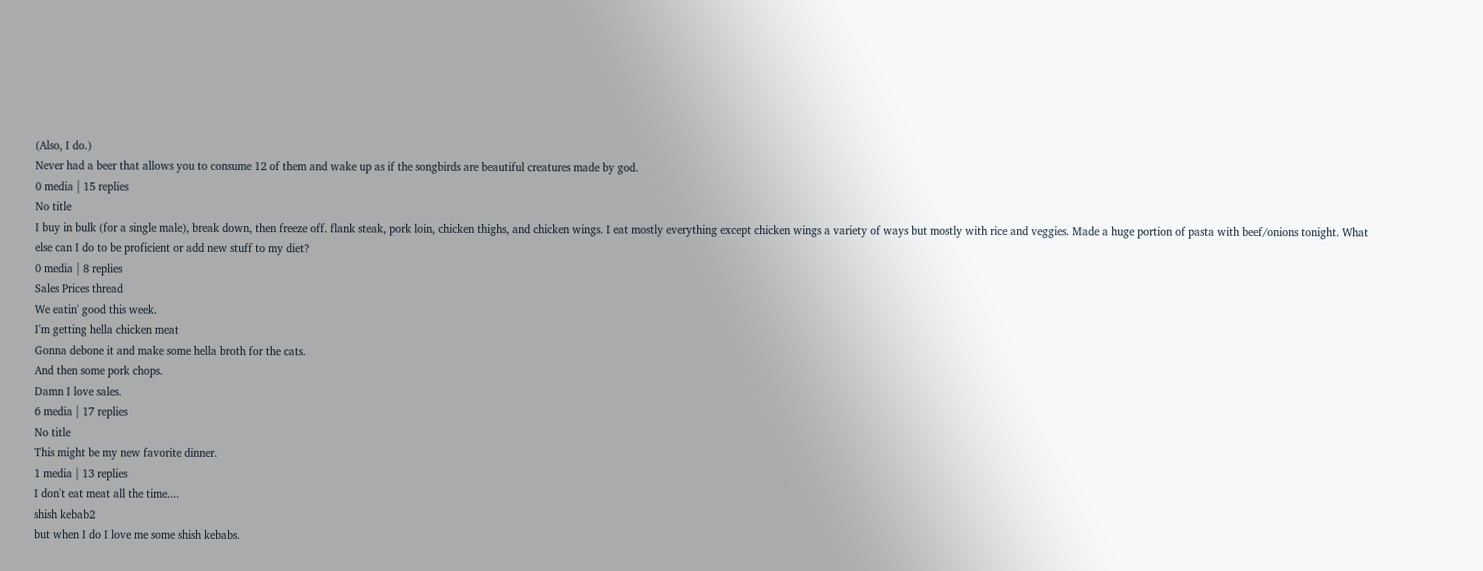(Also, I do.)
Never had a beer that allows you to consume 12 of them and wake up as if the songbirds are beautiful creatures made by god.
0 media | 15 replies
No title
I buy in bulk (for a single male), break down, then freeze off. flank steak, pork loin, chicken thighs, and chicken wings. I eat mostly everything except chicken wings a variety of ways but mostly with rice and veggies. Made a huge portion of pasta with beef/onions tonight. What else can I do to be proficient or add new stuff to my diet?
0 media | 8 replies
Sales Prices thread
We eatin' good this week.
I'm getting hella chicken meat
Gonna debone it and make some hella broth for the cats.
And then some pork chops.
Damn I love sales.
6 media | 17 replies
No title
This might be my new favorite dinner.
1 media | 13 replies
I don't eat meat all the time....
shish kebab2
but when I do I love me some shish kebabs.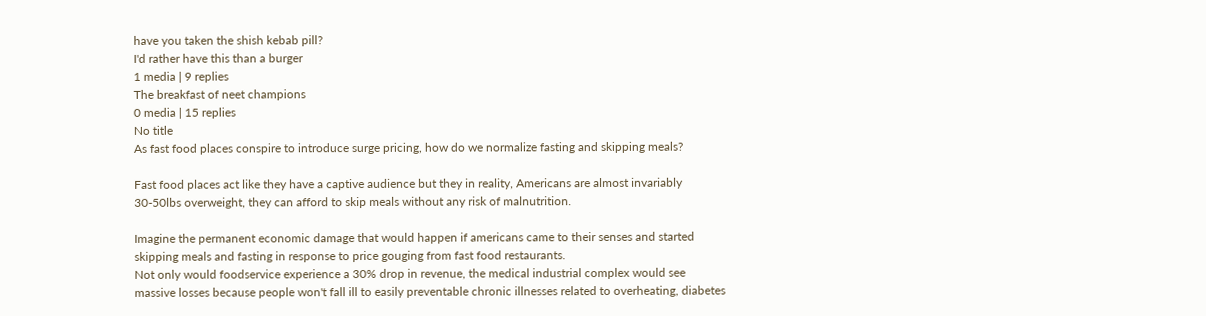have you taken the shish kebab pill?
I'd rather have this than a burger
1 media | 9 replies
The breakfast of neet champions
0 media | 15 replies
No title
As fast food places conspire to introduce surge pricing, how do we normalize fasting and skipping meals?

Fast food places act like they have a captive audience but they in reality, Americans are almost invariably 30-50lbs overweight, they can afford to skip meals without any risk of malnutrition.

Imagine the permanent economic damage that would happen if americans came to their senses and started skipping meals and fasting in response to price gouging from fast food restaurants.
Not only would foodservice experience a 30% drop in revenue, the medical industrial complex would see massive losses because people won't fall ill to easily preventable chronic illnesses related to overheating, diabetes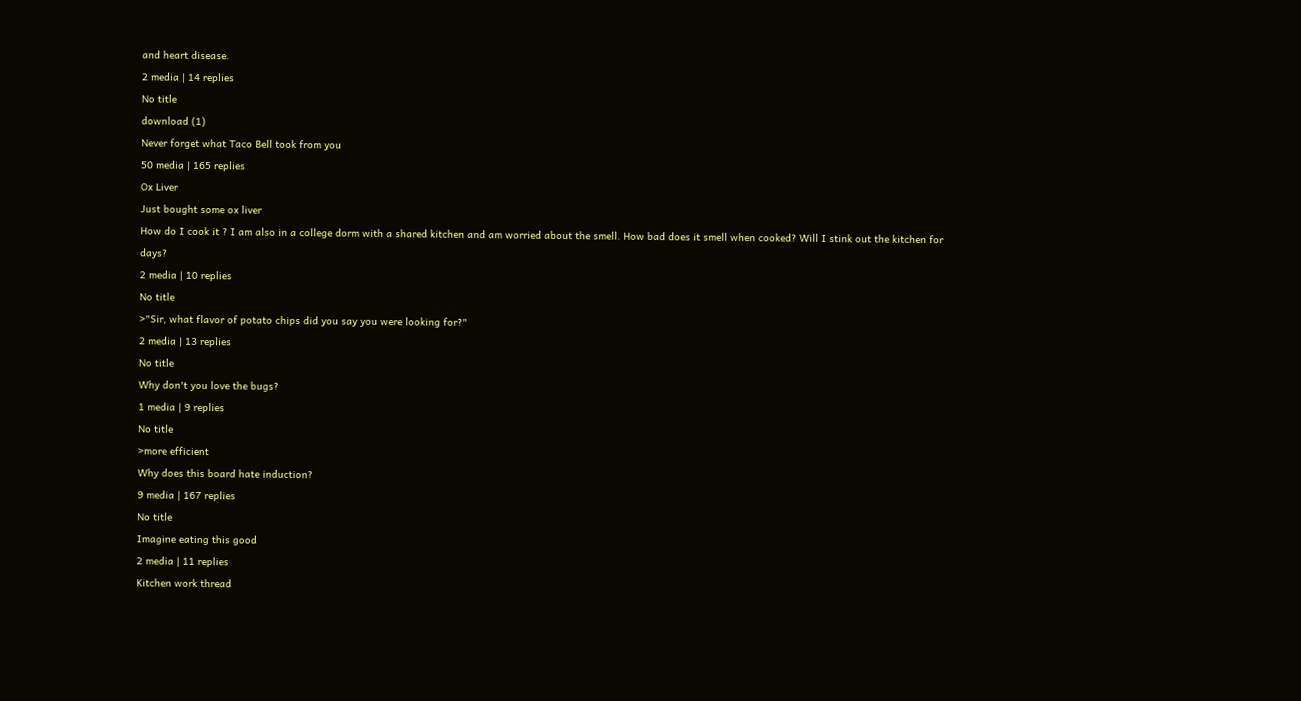and heart disease.
2 media | 14 replies
No title
download (1)
Never forget what Taco Bell took from you
50 media | 165 replies
Ox Liver
Just bought some ox liver
How do I cook it ? I am also in a college dorm with a shared kitchen and am worried about the smell. How bad does it smell when cooked? Will I stink out the kitchen for days?
2 media | 10 replies
No title
>"Sir, what flavor of potato chips did you say you were looking for?"
2 media | 13 replies
No title
Why don't you love the bugs?
1 media | 9 replies
No title
>more efficient
Why does this board hate induction?
9 media | 167 replies
No title
Imagine eating this good
2 media | 11 replies
Kitchen work thread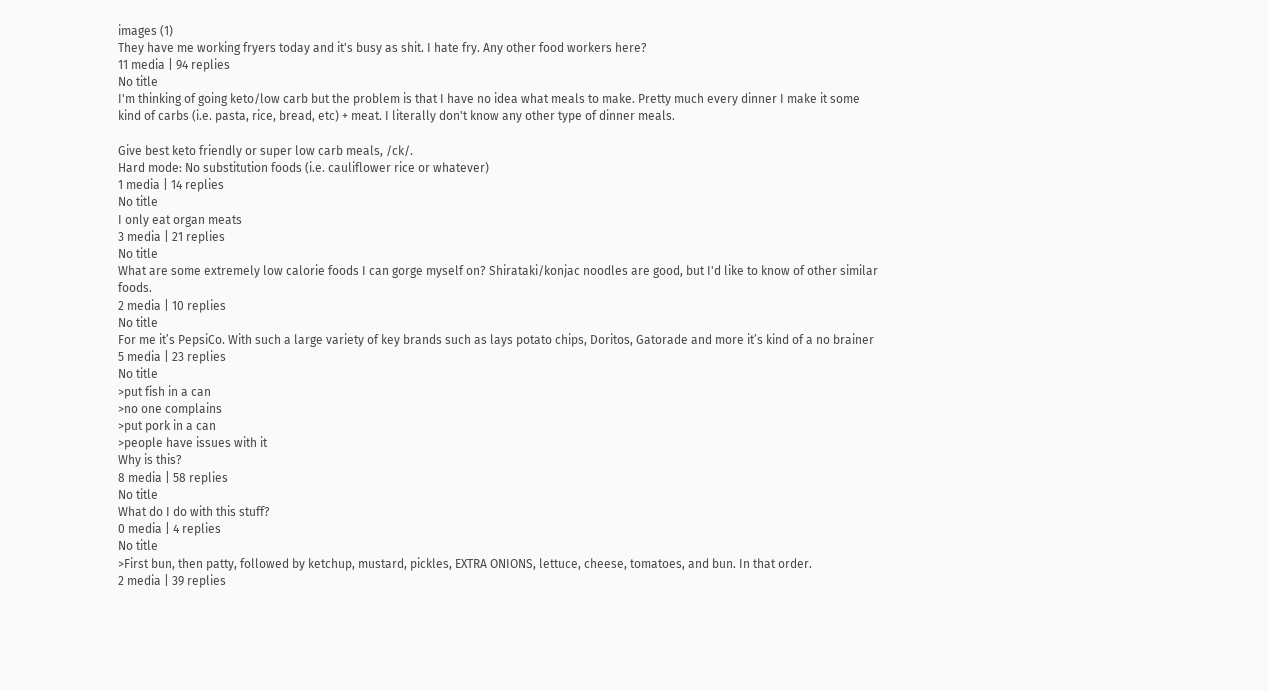images (1)
They have me working fryers today and it's busy as shit. I hate fry. Any other food workers here?
11 media | 94 replies
No title
I'm thinking of going keto/low carb but the problem is that I have no idea what meals to make. Pretty much every dinner I make it some kind of carbs (i.e. pasta, rice, bread, etc) + meat. I literally don't know any other type of dinner meals.

Give best keto friendly or super low carb meals, /ck/.
Hard mode: No substitution foods (i.e. cauliflower rice or whatever)
1 media | 14 replies
No title
I only eat organ meats
3 media | 21 replies
No title
What are some extremely low calorie foods I can gorge myself on? Shirataki/konjac noodles are good, but I'd like to know of other similar foods.
2 media | 10 replies
No title
For me it’s PepsiCo. With such a large variety of key brands such as lays potato chips, Doritos, Gatorade and more it’s kind of a no brainer
5 media | 23 replies
No title
>put fish in a can
>no one complains
>put pork in a can
>people have issues with it
Why is this?
8 media | 58 replies
No title
What do I do with this stuff?
0 media | 4 replies
No title
>First bun, then patty, followed by ketchup, mustard, pickles, EXTRA ONIONS, lettuce, cheese, tomatoes, and bun. In that order.
2 media | 39 replies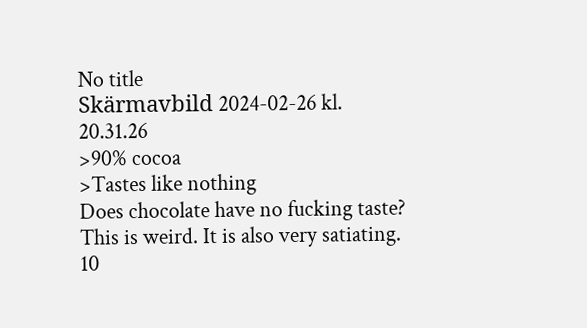No title
Skärmavbild 2024-02-26 kl. 20.31.26
>90% cocoa
>Tastes like nothing
Does chocolate have no fucking taste? This is weird. It is also very satiating.
10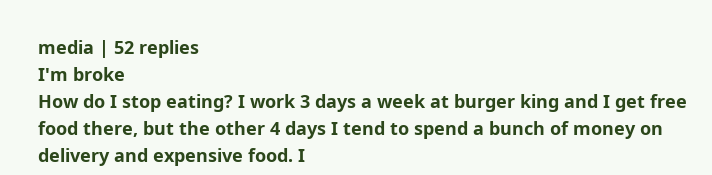media | 52 replies
I'm broke
How do I stop eating? I work 3 days a week at burger king and I get free food there, but the other 4 days I tend to spend a bunch of money on delivery and expensive food. I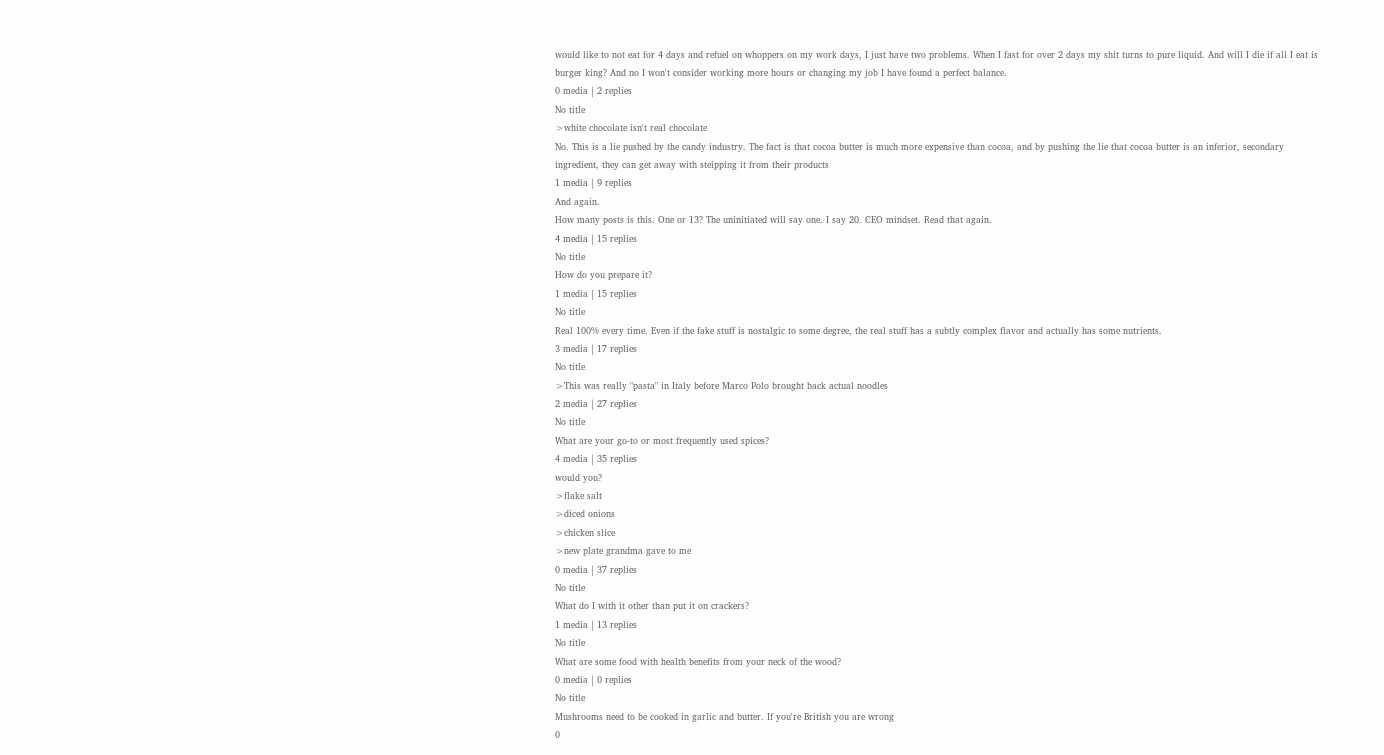would like to not eat for 4 days and refuel on whoppers on my work days, I just have two problems. When I fast for over 2 days my shit turns to pure liquid. And will I die if all I eat is burger king? And no I won't consider working more hours or changing my job I have found a perfect balance.
0 media | 2 replies
No title
>white chocolate isn't real chocolate
No. This is a lie pushed by the candy industry. The fact is that cocoa butter is much more expensive than cocoa, and by pushing the lie that cocoa butter is an inferior, secondary ingredient, they can get away with steipping it from their products
1 media | 9 replies
And again.
How many posts is this. One or 13? The uninitiated will say one. I say 20. CEO mindset. Read that again.
4 media | 15 replies
No title
How do you prepare it?
1 media | 15 replies
No title
Real 100% every time. Even if the fake stuff is nostalgic to some degree, the real stuff has a subtly complex flavor and actually has some nutrients.
3 media | 17 replies
No title
>This was really "pasta" in Italy before Marco Polo brought back actual noodles
2 media | 27 replies
No title
What are your go-to or most frequently used spices?
4 media | 35 replies
would you?
>flake salt
>diced onions
>chicken slice
>new plate grandma gave to me
0 media | 37 replies
No title
What do I with it other than put it on crackers?
1 media | 13 replies
No title
What are some food with health benefits from your neck of the wood?
0 media | 0 replies
No title
Mushrooms need to be cooked in garlic and butter. If you're British you are wrong
0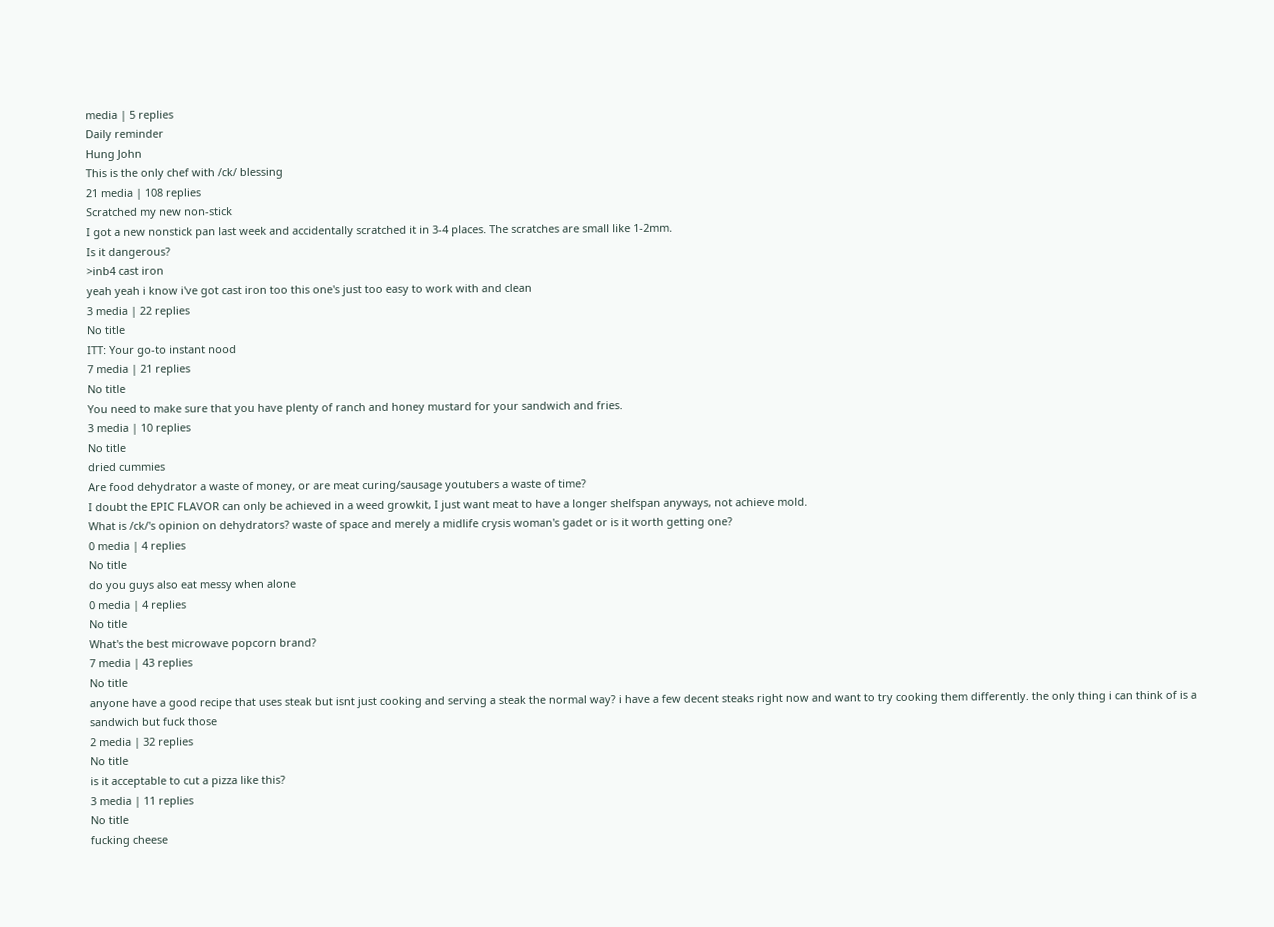media | 5 replies
Daily reminder
Hung John
This is the only chef with /ck/ blessing
21 media | 108 replies
Scratched my new non-stick
I got a new nonstick pan last week and accidentally scratched it in 3-4 places. The scratches are small like 1-2mm.
Is it dangerous?
>inb4 cast iron
yeah yeah i know i've got cast iron too this one's just too easy to work with and clean
3 media | 22 replies
No title
ITT: Your go-to instant nood
7 media | 21 replies
No title
You need to make sure that you have plenty of ranch and honey mustard for your sandwich and fries.
3 media | 10 replies
No title
dried cummies
Are food dehydrator a waste of money, or are meat curing/sausage youtubers a waste of time?
I doubt the EPIC FLAVOR can only be achieved in a weed growkit, I just want meat to have a longer shelfspan anyways, not achieve mold.
What is /ck/'s opinion on dehydrators? waste of space and merely a midlife crysis woman's gadet or is it worth getting one?
0 media | 4 replies
No title
do you guys also eat messy when alone
0 media | 4 replies
No title
What's the best microwave popcorn brand?
7 media | 43 replies
No title
anyone have a good recipe that uses steak but isnt just cooking and serving a steak the normal way? i have a few decent steaks right now and want to try cooking them differently. the only thing i can think of is a sandwich but fuck those
2 media | 32 replies
No title
is it acceptable to cut a pizza like this?
3 media | 11 replies
No title
fucking cheese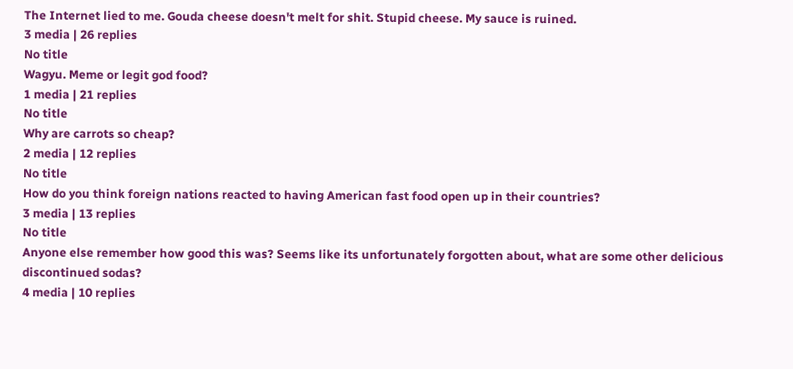The Internet lied to me. Gouda cheese doesn't melt for shit. Stupid cheese. My sauce is ruined.
3 media | 26 replies
No title
Wagyu. Meme or legit god food?
1 media | 21 replies
No title
Why are carrots so cheap?
2 media | 12 replies
No title
How do you think foreign nations reacted to having American fast food open up in their countries?
3 media | 13 replies
No title
Anyone else remember how good this was? Seems like its unfortunately forgotten about, what are some other delicious discontinued sodas?
4 media | 10 replies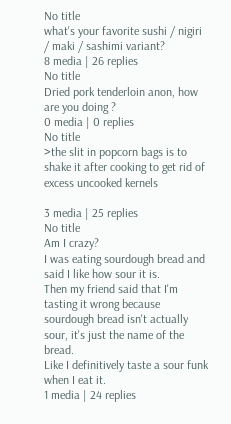No title
what's your favorite sushi / nigiri / maki / sashimi variant?
8 media | 26 replies
No title
Dried pork tenderloin anon, how are you doing ?
0 media | 0 replies
No title
>the slit in popcorn bags is to shake it after cooking to get rid of excess uncooked kernels

3 media | 25 replies
No title
Am I crazy?
I was eating sourdough bread and said I like how sour it is.
Then my friend said that I'm tasting it wrong because sourdough bread isn't actually sour, it's just the name of the bread.
Like I definitively taste a sour funk when I eat it.
1 media | 24 replies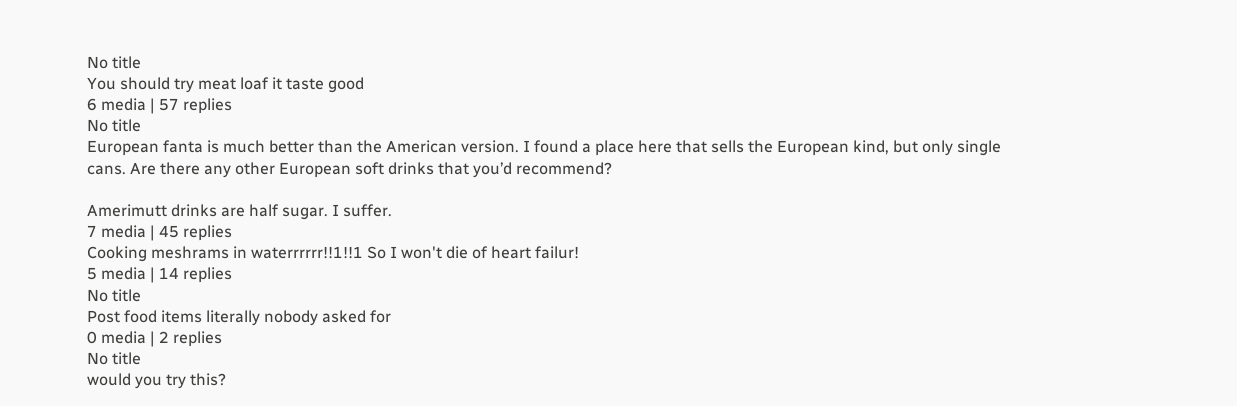No title
You should try meat loaf it taste good
6 media | 57 replies
No title
European fanta is much better than the American version. I found a place here that sells the European kind, but only single cans. Are there any other European soft drinks that you’d recommend?

Amerimutt drinks are half sugar. I suffer.
7 media | 45 replies
Cooking meshrams in waterrrrrr!!1!!1 So I won't die of heart failur!
5 media | 14 replies
No title
Post food items literally nobody asked for
0 media | 2 replies
No title
would you try this?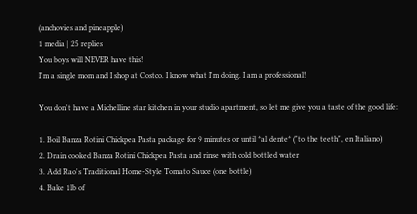(anchovies and pineapple)
1 media | 25 replies
You boys will NEVER have this!
I'm a single mom and I shop at Costco. I know what I'm doing. I am a professional!

You don't have a Michelline star kitchen in your studio apartment, so let me give you a taste of the good life:

1. Boil Banza Rotini Chickpea Pasta package for 9 minutes or until *al dente* ("to the teeth", en Italiano)
2. Drain cooked Banza Rotini Chickpea Pasta and rinse with cold bottled water
3. Add Rao's Traditional Home-Style Tomato Sauce (one bottle)
4. Bake 1lb of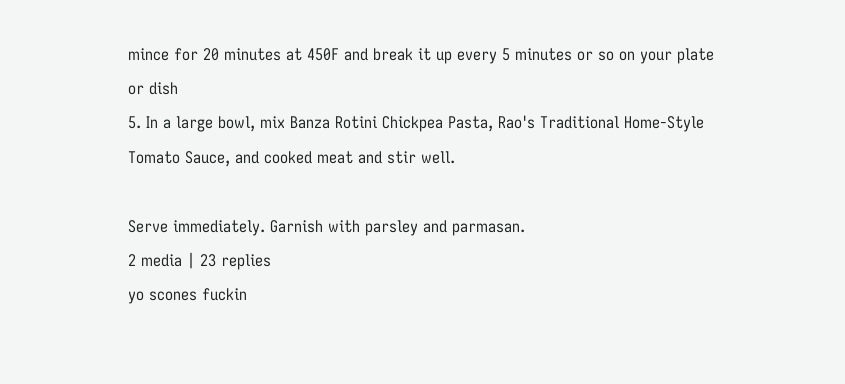mince for 20 minutes at 450F and break it up every 5 minutes or so on your plate or dish
5. In a large bowl, mix Banza Rotini Chickpea Pasta, Rao's Traditional Home-Style Tomato Sauce, and cooked meat and stir well.

Serve immediately. Garnish with parsley and parmasan.
2 media | 23 replies
yo scones fuckin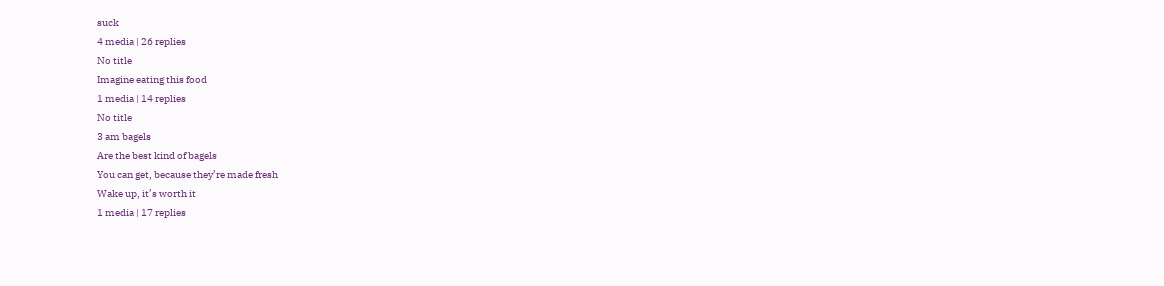suck
4 media | 26 replies
No title
Imagine eating this food
1 media | 14 replies
No title
3 am bagels
Are the best kind of bagels
You can get, because they’re made fresh
Wake up, it’s worth it
1 media | 17 replies